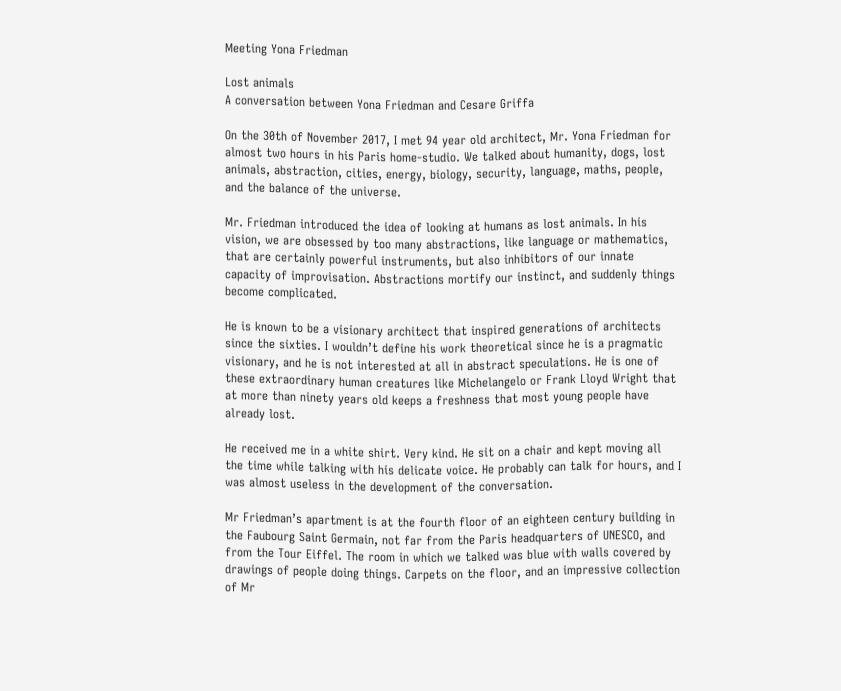Meeting Yona Friedman

Lost animals
A conversation between Yona Friedman and Cesare Griffa

On the 30th of November 2017, I met 94 year old architect, Mr. Yona Friedman for almost two hours in his Paris home-studio. We talked about humanity, dogs, lost animals, abstraction, cities, energy, biology, security, language, maths, people, and the balance of the universe.

Mr. Friedman introduced the idea of looking at humans as lost animals. In his vision, we are obsessed by too many abstractions, like language or mathematics, that are certainly powerful instruments, but also inhibitors of our innate capacity of improvisation. Abstractions mortify our instinct, and suddenly things become complicated.

He is known to be a visionary architect that inspired generations of architects since the sixties. I wouldn’t define his work theoretical since he is a pragmatic visionary, and he is not interested at all in abstract speculations. He is one of these extraordinary human creatures like Michelangelo or Frank Lloyd Wright that at more than ninety years old keeps a freshness that most young people have already lost.

He received me in a white shirt. Very kind. He sit on a chair and kept moving all the time while talking with his delicate voice. He probably can talk for hours, and I was almost useless in the development of the conversation.

Mr Friedman’s apartment is at the fourth floor of an eighteen century building in the Faubourg Saint Germain, not far from the Paris headquarters of UNESCO, and from the Tour Eiffel. The room in which we talked was blue with walls covered by drawings of people doing things. Carpets on the floor, and an impressive collection of Mr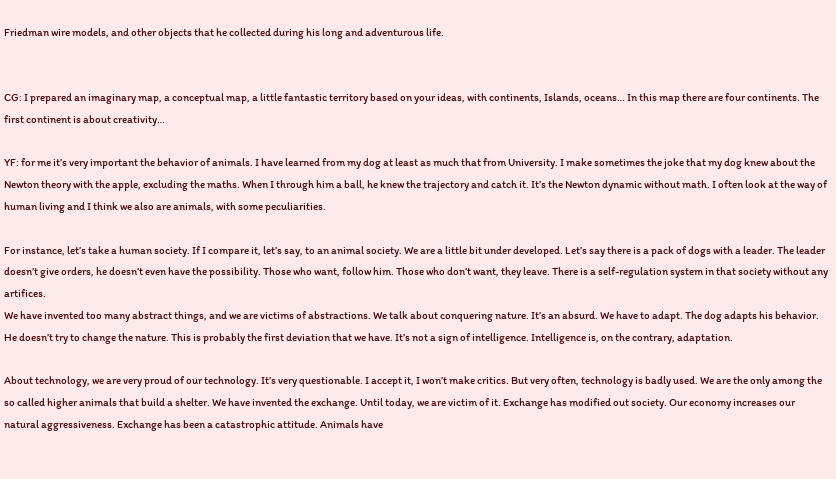Friedman wire models, and other objects that he collected during his long and adventurous life.


CG: I prepared an imaginary map, a conceptual map, a little fantastic territory based on your ideas, with continents, Islands, oceans… In this map there are four continents. The first continent is about creativity…

YF: for me it’s very important the behavior of animals. I have learned from my dog at least as much that from University. I make sometimes the joke that my dog knew about the Newton theory with the apple, excluding the maths. When I through him a ball, he knew the trajectory and catch it. It’s the Newton dynamic without math. I often look at the way of human living and I think we also are animals, with some peculiarities.

For instance, let’s take a human society. If I compare it, let’s say, to an animal society. We are a little bit under developed. Let’s say there is a pack of dogs with a leader. The leader doesn’t give orders, he doesn’t even have the possibility. Those who want, follow him. Those who don’t want, they leave. There is a self-regulation system in that society without any artifices.
We have invented too many abstract things, and we are victims of abstractions. We talk about conquering nature. It’s an absurd. We have to adapt. The dog adapts his behavior. He doesn’t try to change the nature. This is probably the first deviation that we have. It’s not a sign of intelligence. Intelligence is, on the contrary, adaptation.

About technology, we are very proud of our technology. It’s very questionable. I accept it, I won’t make critics. But very often, technology is badly used. We are the only among the so called higher animals that build a shelter. We have invented the exchange. Until today, we are victim of it. Exchange has modified out society. Our economy increases our natural aggressiveness. Exchange has been a catastrophic attitude. Animals have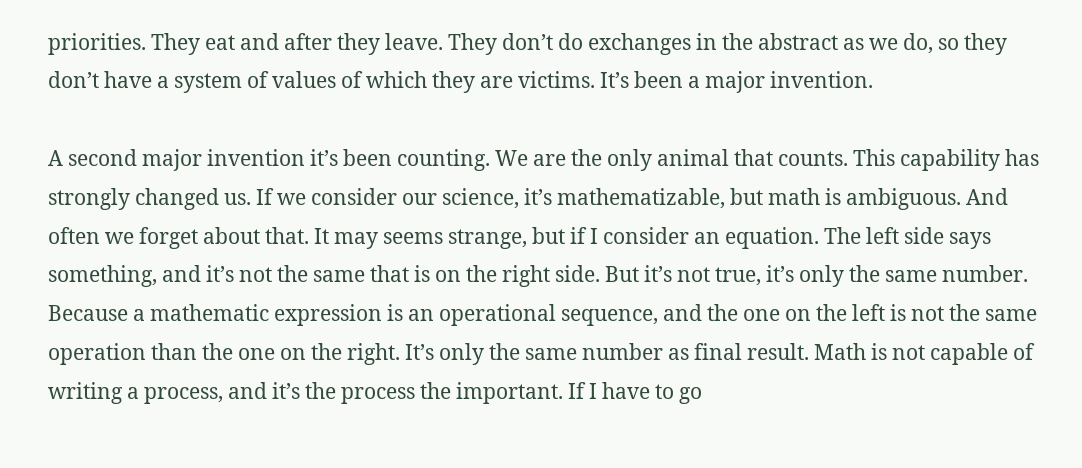priorities. They eat and after they leave. They don’t do exchanges in the abstract as we do, so they don’t have a system of values of which they are victims. It’s been a major invention.

A second major invention it’s been counting. We are the only animal that counts. This capability has strongly changed us. If we consider our science, it’s mathematizable, but math is ambiguous. And often we forget about that. It may seems strange, but if I consider an equation. The left side says something, and it’s not the same that is on the right side. But it’s not true, it’s only the same number. Because a mathematic expression is an operational sequence, and the one on the left is not the same operation than the one on the right. It’s only the same number as final result. Math is not capable of writing a process, and it’s the process the important. If I have to go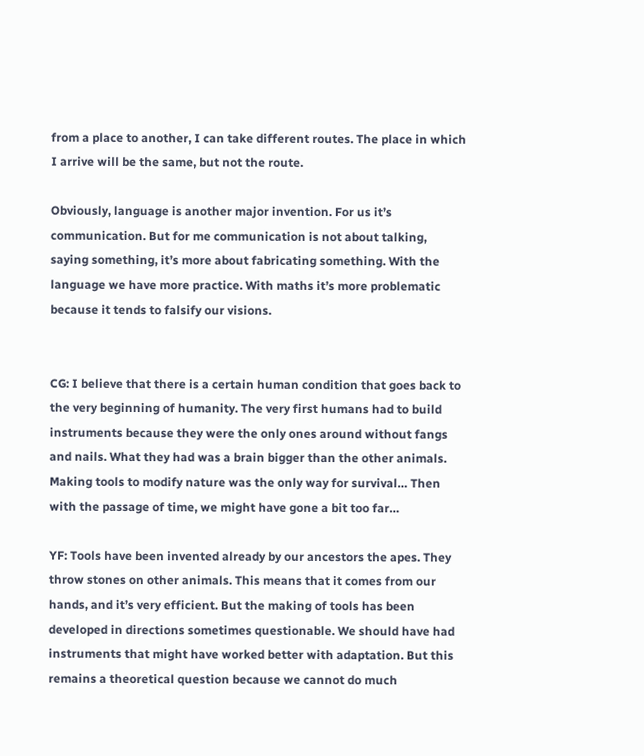from a place to another, I can take different routes. The place in which I arrive will be the same, but not the route.

Obviously, language is another major invention. For us it’s communication. But for me communication is not about talking, saying something, it’s more about fabricating something. With the language we have more practice. With maths it’s more problematic because it tends to falsify our visions.


CG: I believe that there is a certain human condition that goes back to the very beginning of humanity. The very first humans had to build instruments because they were the only ones around without fangs and nails. What they had was a brain bigger than the other animals. Making tools to modify nature was the only way for survival… Then with the passage of time, we might have gone a bit too far…

YF: Tools have been invented already by our ancestors the apes. They throw stones on other animals. This means that it comes from our hands, and it’s very efficient. But the making of tools has been developed in directions sometimes questionable. We should have had instruments that might have worked better with adaptation. But this remains a theoretical question because we cannot do much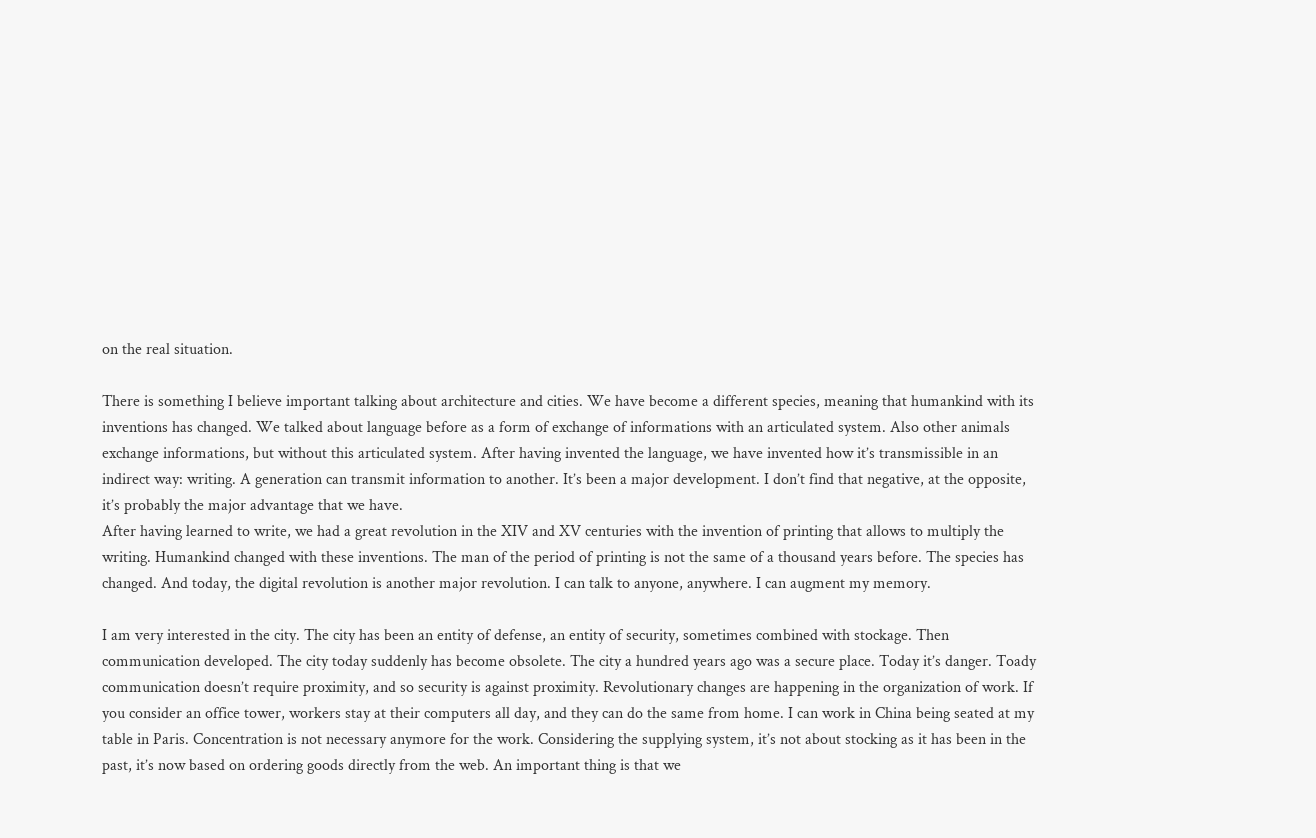on the real situation.

There is something I believe important talking about architecture and cities. We have become a different species, meaning that humankind with its inventions has changed. We talked about language before as a form of exchange of informations with an articulated system. Also other animals exchange informations, but without this articulated system. After having invented the language, we have invented how it’s transmissible in an indirect way: writing. A generation can transmit information to another. It’s been a major development. I don’t find that negative, at the opposite, it’s probably the major advantage that we have.
After having learned to write, we had a great revolution in the XIV and XV centuries with the invention of printing that allows to multiply the writing. Humankind changed with these inventions. The man of the period of printing is not the same of a thousand years before. The species has changed. And today, the digital revolution is another major revolution. I can talk to anyone, anywhere. I can augment my memory.

I am very interested in the city. The city has been an entity of defense, an entity of security, sometimes combined with stockage. Then communication developed. The city today suddenly has become obsolete. The city a hundred years ago was a secure place. Today it’s danger. Toady communication doesn’t require proximity, and so security is against proximity. Revolutionary changes are happening in the organization of work. If you consider an office tower, workers stay at their computers all day, and they can do the same from home. I can work in China being seated at my table in Paris. Concentration is not necessary anymore for the work. Considering the supplying system, it’s not about stocking as it has been in the past, it’s now based on ordering goods directly from the web. An important thing is that we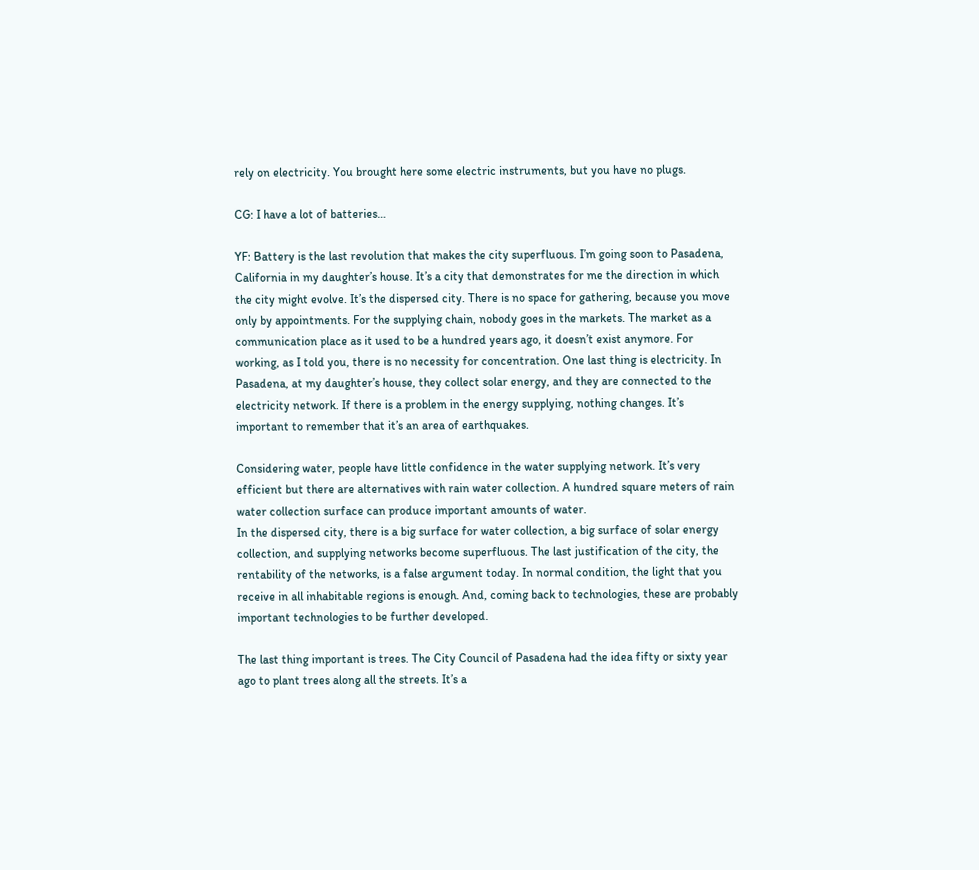rely on electricity. You brought here some electric instruments, but you have no plugs.

CG: I have a lot of batteries…

YF: Battery is the last revolution that makes the city superfluous. I’m going soon to Pasadena, California in my daughter’s house. It’s a city that demonstrates for me the direction in which the city might evolve. It’s the dispersed city. There is no space for gathering, because you move only by appointments. For the supplying chain, nobody goes in the markets. The market as a communication place as it used to be a hundred years ago, it doesn’t exist anymore. For working, as I told you, there is no necessity for concentration. One last thing is electricity. In Pasadena, at my daughter’s house, they collect solar energy, and they are connected to the electricity network. If there is a problem in the energy supplying, nothing changes. It’s important to remember that it’s an area of earthquakes.

Considering water, people have little confidence in the water supplying network. It’s very efficient but there are alternatives with rain water collection. A hundred square meters of rain water collection surface can produce important amounts of water.
In the dispersed city, there is a big surface for water collection, a big surface of solar energy collection, and supplying networks become superfluous. The last justification of the city, the rentability of the networks, is a false argument today. In normal condition, the light that you receive in all inhabitable regions is enough. And, coming back to technologies, these are probably important technologies to be further developed.

The last thing important is trees. The City Council of Pasadena had the idea fifty or sixty year ago to plant trees along all the streets. It’s a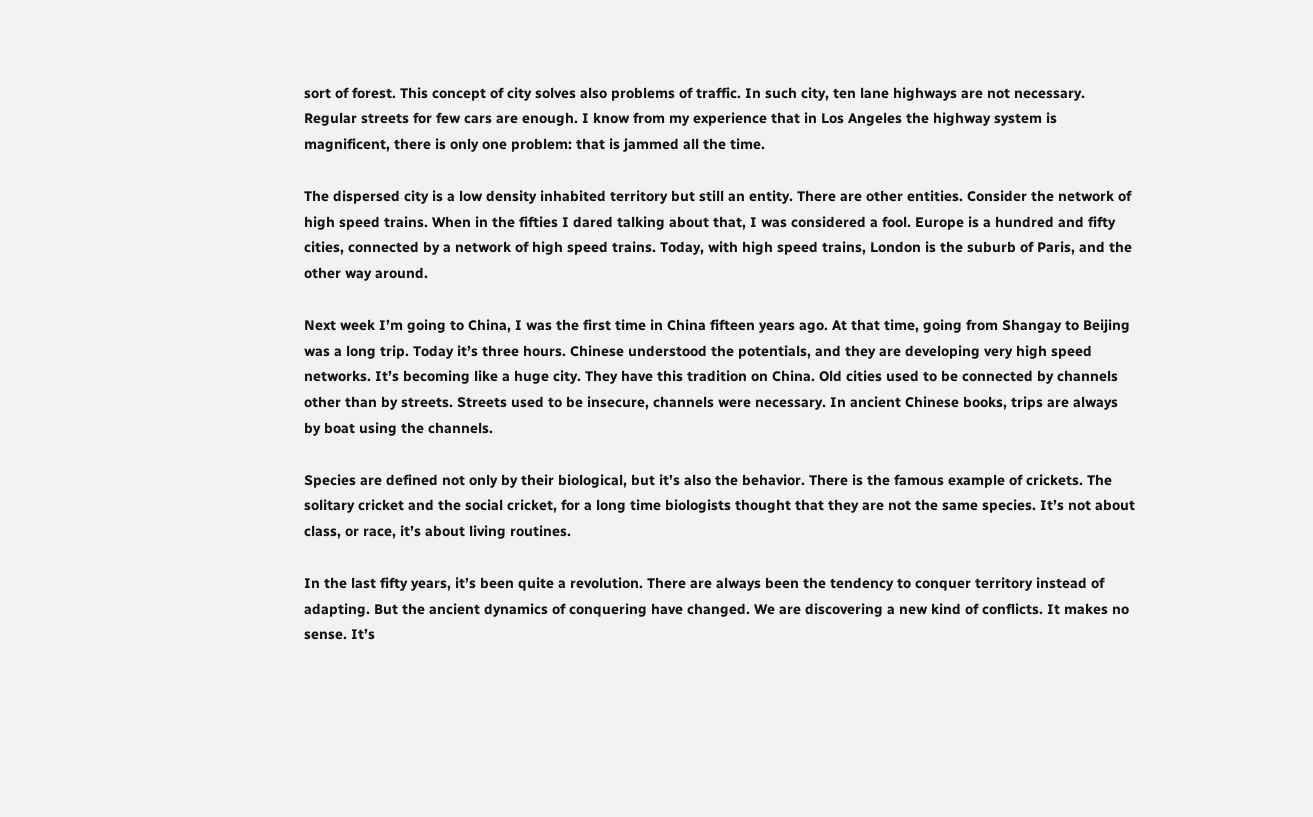sort of forest. This concept of city solves also problems of traffic. In such city, ten lane highways are not necessary. Regular streets for few cars are enough. I know from my experience that in Los Angeles the highway system is magnificent, there is only one problem: that is jammed all the time.

The dispersed city is a low density inhabited territory but still an entity. There are other entities. Consider the network of high speed trains. When in the fifties I dared talking about that, I was considered a fool. Europe is a hundred and fifty cities, connected by a network of high speed trains. Today, with high speed trains, London is the suburb of Paris, and the other way around.

Next week I’m going to China, I was the first time in China fifteen years ago. At that time, going from Shangay to Beijing was a long trip. Today it’s three hours. Chinese understood the potentials, and they are developing very high speed networks. It’s becoming like a huge city. They have this tradition on China. Old cities used to be connected by channels other than by streets. Streets used to be insecure, channels were necessary. In ancient Chinese books, trips are always by boat using the channels.

Species are defined not only by their biological, but it’s also the behavior. There is the famous example of crickets. The solitary cricket and the social cricket, for a long time biologists thought that they are not the same species. It’s not about class, or race, it’s about living routines.

In the last fifty years, it’s been quite a revolution. There are always been the tendency to conquer territory instead of adapting. But the ancient dynamics of conquering have changed. We are discovering a new kind of conflicts. It makes no sense. It’s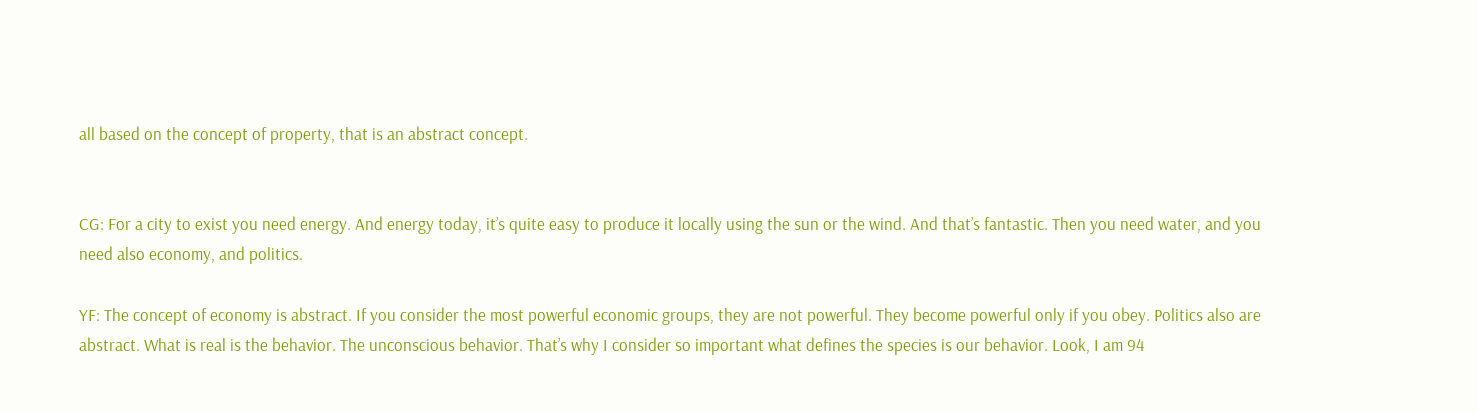all based on the concept of property, that is an abstract concept.


CG: For a city to exist you need energy. And energy today, it’s quite easy to produce it locally using the sun or the wind. And that’s fantastic. Then you need water, and you need also economy, and politics.

YF: The concept of economy is abstract. If you consider the most powerful economic groups, they are not powerful. They become powerful only if you obey. Politics also are abstract. What is real is the behavior. The unconscious behavior. That’s why I consider so important what defines the species is our behavior. Look, I am 94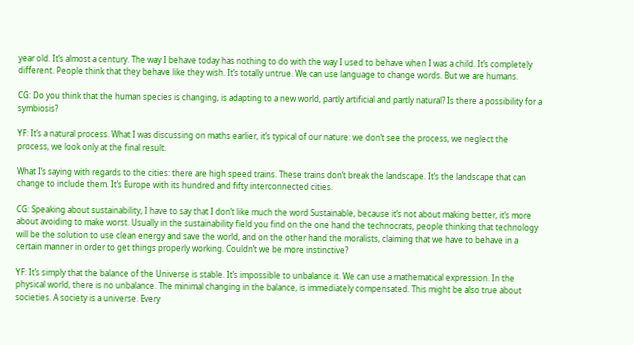year old. It’s almost a century. The way I behave today has nothing to do with the way I used to behave when I was a child. It’s completely different. People think that they behave like they wish. It’s totally untrue. We can use language to change words. But we are humans.

CG: Do you think that the human species is changing, is adapting to a new world, partly artificial and partly natural? Is there a possibility for a symbiosis?

YF: It’s a natural process. What I was discussing on maths earlier, it’s typical of our nature: we don’t see the process, we neglect the process, we look only at the final result.

What I’s saying with regards to the cities: there are high speed trains. These trains don’t break the landscape. It’s the landscape that can change to include them. It’s Europe with its hundred and fifty interconnected cities.

CG: Speaking about sustainability, I have to say that I don’t like much the word Sustainable, because it’s not about making better, it’s more about avoiding to make worst. Usually in the sustainability field you find on the one hand the technocrats, people thinking that technology will be the solution to use clean energy and save the world, and on the other hand the moralists, claiming that we have to behave in a certain manner in order to get things properly working. Couldn’t we be more instinctive?

YF: It’s simply that the balance of the Universe is stable. It’s impossible to unbalance it. We can use a mathematical expression. In the physical world, there is no unbalance. The minimal changing in the balance, is immediately compensated. This might be also true about societies. A society is a universe. Every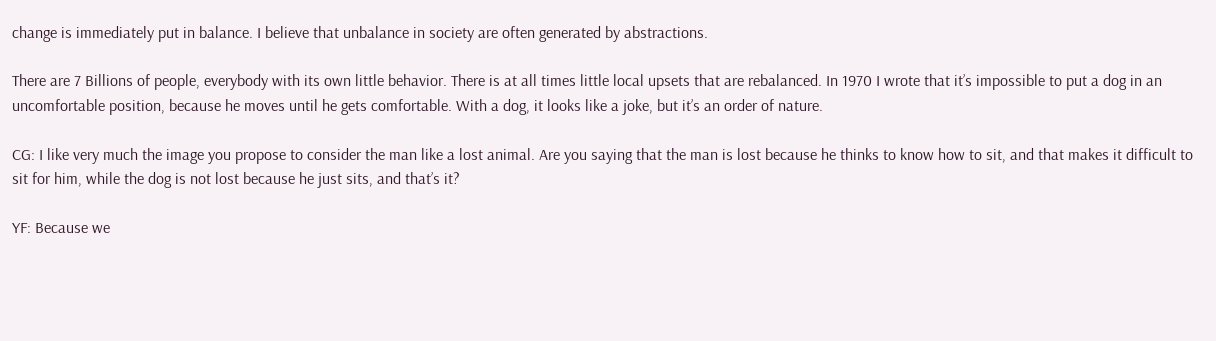change is immediately put in balance. I believe that unbalance in society are often generated by abstractions.

There are 7 Billions of people, everybody with its own little behavior. There is at all times little local upsets that are rebalanced. In 1970 I wrote that it’s impossible to put a dog in an uncomfortable position, because he moves until he gets comfortable. With a dog, it looks like a joke, but it’s an order of nature.

CG: I like very much the image you propose to consider the man like a lost animal. Are you saying that the man is lost because he thinks to know how to sit, and that makes it difficult to sit for him, while the dog is not lost because he just sits, and that’s it?

YF: Because we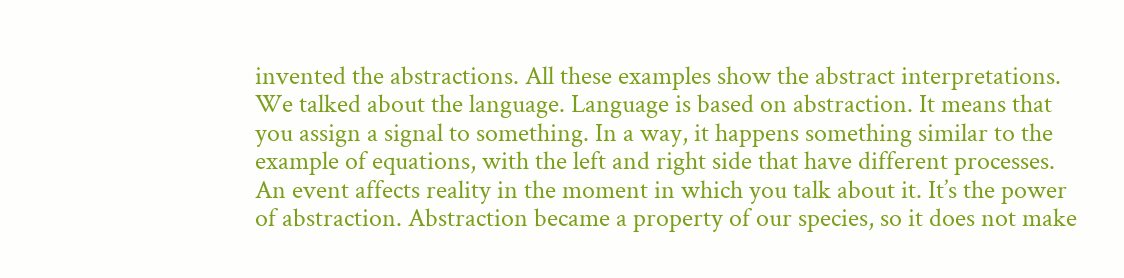invented the abstractions. All these examples show the abstract interpretations. We talked about the language. Language is based on abstraction. It means that you assign a signal to something. In a way, it happens something similar to the example of equations, with the left and right side that have different processes. An event affects reality in the moment in which you talk about it. It’s the power of abstraction. Abstraction became a property of our species, so it does not make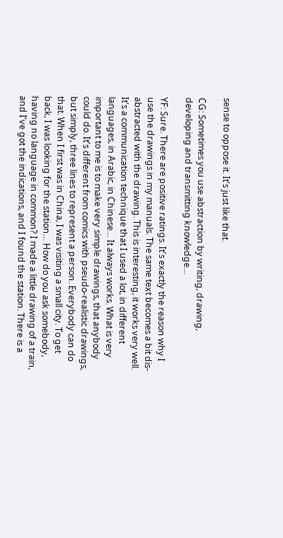sense to oppose it. It’s just like that.

CG: Sometimes you use abstraction by writing, drawing, developing and transmitting knowledge…

YF: Sure. There are positive ratings. It’s exactly the reason why I use the drawings in my manuals. The same text becomes a bit dis-abstracted with the drawing. This is interesting, it works very well. It’s a communication technique that I used a lot, in different languages, in Arabic, in Chinese… It always works. What is very important to me is to make very simple drawings, that anybody could do. It’s different from comics with pseudo-realistic drawings, but simply, three lines to represent a person. Everybody can do that. When I first was in China, I was visiting a small city. To get back, I was looking for the station… How do you ask somebody, having no language in common? I made a little drawing of a train, and I’ve got the indications, and I found the station. There is a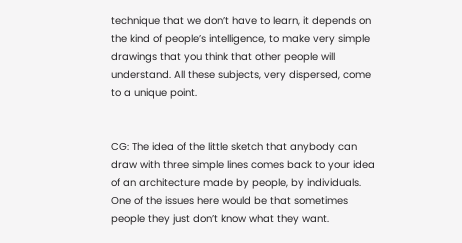technique that we don’t have to learn, it depends on the kind of people’s intelligence, to make very simple drawings that you think that other people will understand. All these subjects, very dispersed, come to a unique point.


CG: The idea of the little sketch that anybody can draw with three simple lines comes back to your idea of an architecture made by people, by individuals. One of the issues here would be that sometimes people they just don’t know what they want.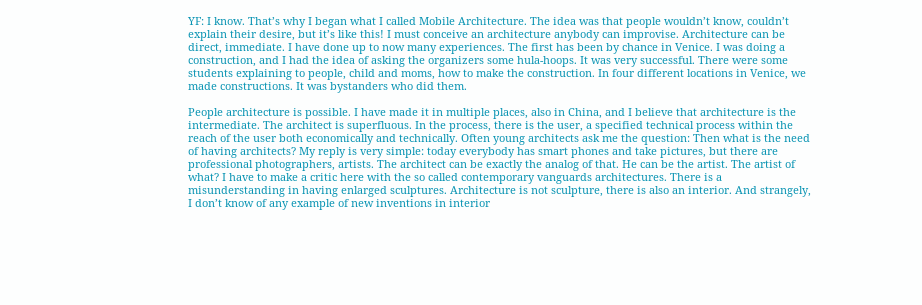YF: I know. That’s why I began what I called Mobile Architecture. The idea was that people wouldn’t know, couldn’t explain their desire, but it’s like this! I must conceive an architecture anybody can improvise. Architecture can be direct, immediate. I have done up to now many experiences. The first has been by chance in Venice. I was doing a construction, and I had the idea of asking the organizers some hula-hoops. It was very successful. There were some students explaining to people, child and moms, how to make the construction. In four different locations in Venice, we made constructions. It was bystanders who did them.

People architecture is possible. I have made it in multiple places, also in China, and I believe that architecture is the intermediate. The architect is superfluous. In the process, there is the user, a specified technical process within the reach of the user both economically and technically. Often young architects ask me the question: Then what is the need of having architects? My reply is very simple: today everybody has smart phones and take pictures, but there are professional photographers, artists. The architect can be exactly the analog of that. He can be the artist. The artist of what? I have to make a critic here with the so called contemporary vanguards architectures. There is a misunderstanding in having enlarged sculptures. Architecture is not sculpture, there is also an interior. And strangely, I don’t know of any example of new inventions in interior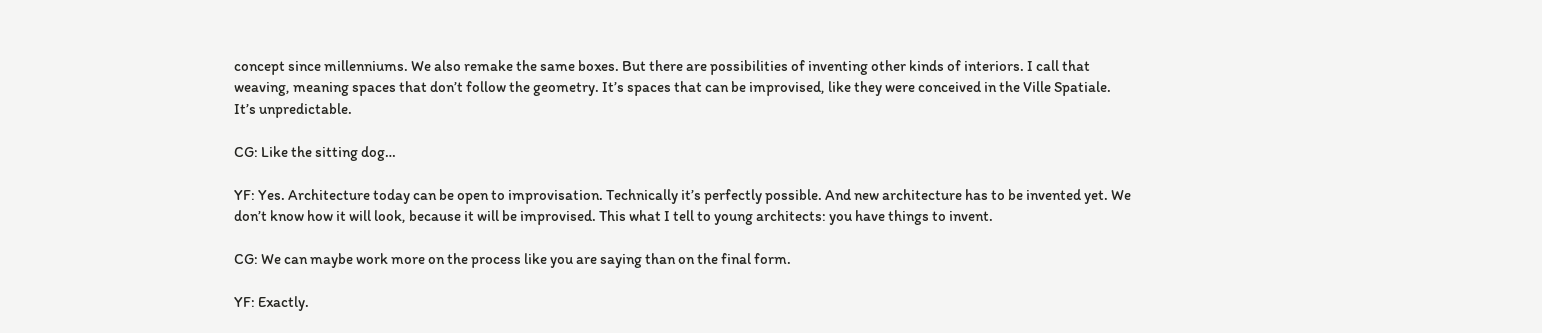concept since millenniums. We also remake the same boxes. But there are possibilities of inventing other kinds of interiors. I call that weaving, meaning spaces that don’t follow the geometry. It’s spaces that can be improvised, like they were conceived in the Ville Spatiale. It’s unpredictable.

CG: Like the sitting dog…

YF: Yes. Architecture today can be open to improvisation. Technically it’s perfectly possible. And new architecture has to be invented yet. We don’t know how it will look, because it will be improvised. This what I tell to young architects: you have things to invent.

CG: We can maybe work more on the process like you are saying than on the final form.

YF: Exactly.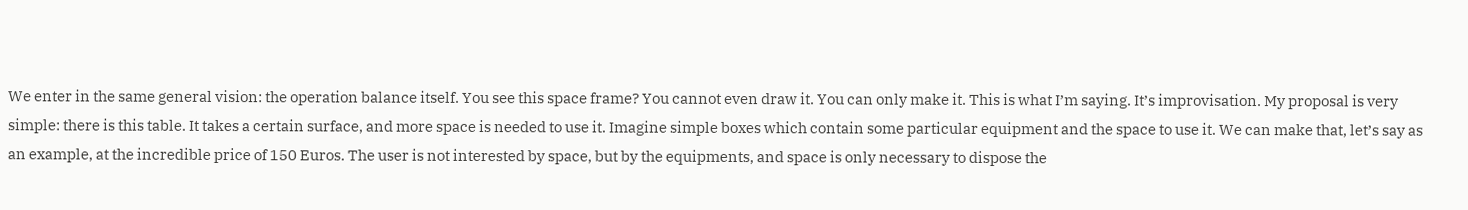We enter in the same general vision: the operation balance itself. You see this space frame? You cannot even draw it. You can only make it. This is what I’m saying. It’s improvisation. My proposal is very simple: there is this table. It takes a certain surface, and more space is needed to use it. Imagine simple boxes which contain some particular equipment and the space to use it. We can make that, let’s say as an example, at the incredible price of 150 Euros. The user is not interested by space, but by the equipments, and space is only necessary to dispose the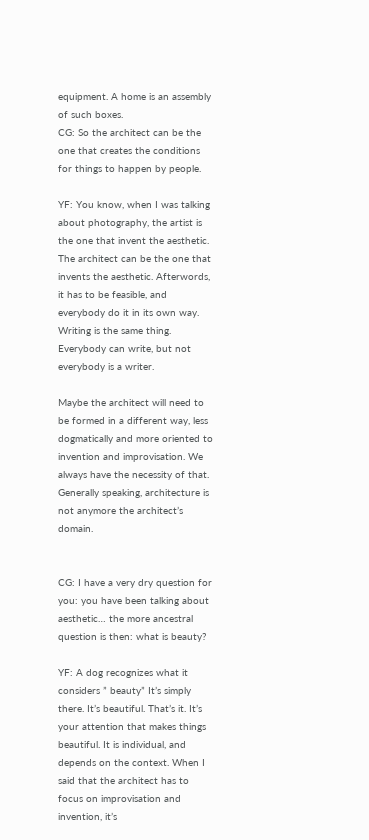equipment. A home is an assembly of such boxes.
CG: So the architect can be the one that creates the conditions for things to happen by people.

YF: You know, when I was talking about photography, the artist is the one that invent the aesthetic. The architect can be the one that invents the aesthetic. Afterwords, it has to be feasible, and everybody do it in its own way. Writing is the same thing. Everybody can write, but not everybody is a writer.

Maybe the architect will need to be formed in a different way, less dogmatically and more oriented to invention and improvisation. We always have the necessity of that. Generally speaking, architecture is not anymore the architect’s domain.


CG: I have a very dry question for you: you have been talking about aesthetic… the more ancestral question is then: what is beauty?

YF: A dog recognizes what it considers ” beauty” It’s simply there. It’s beautiful. That’s it. It’s your attention that makes things beautiful. It is individual, and depends on the context. When I said that the architect has to focus on improvisation and invention, it’s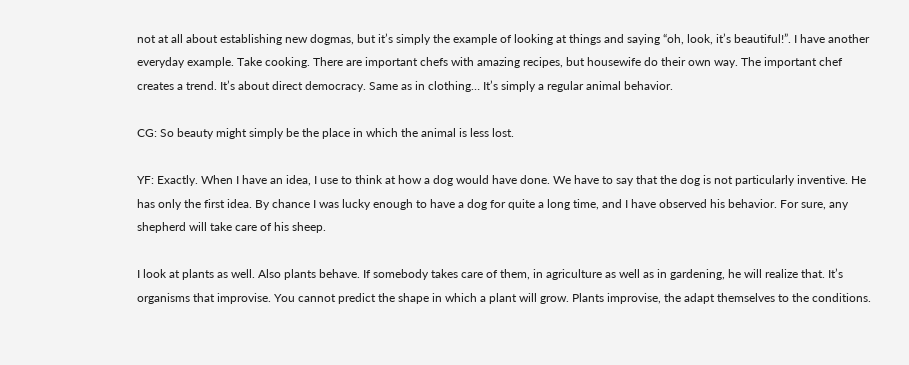not at all about establishing new dogmas, but it’s simply the example of looking at things and saying “oh, look, it’s beautiful!”. I have another everyday example. Take cooking. There are important chefs with amazing recipes, but housewife do their own way. The important chef creates a trend. It’s about direct democracy. Same as in clothing… It’s simply a regular animal behavior.

CG: So beauty might simply be the place in which the animal is less lost.

YF: Exactly. When I have an idea, I use to think at how a dog would have done. We have to say that the dog is not particularly inventive. He has only the first idea. By chance I was lucky enough to have a dog for quite a long time, and I have observed his behavior. For sure, any shepherd will take care of his sheep.

I look at plants as well. Also plants behave. If somebody takes care of them, in agriculture as well as in gardening, he will realize that. It’s organisms that improvise. You cannot predict the shape in which a plant will grow. Plants improvise, the adapt themselves to the conditions.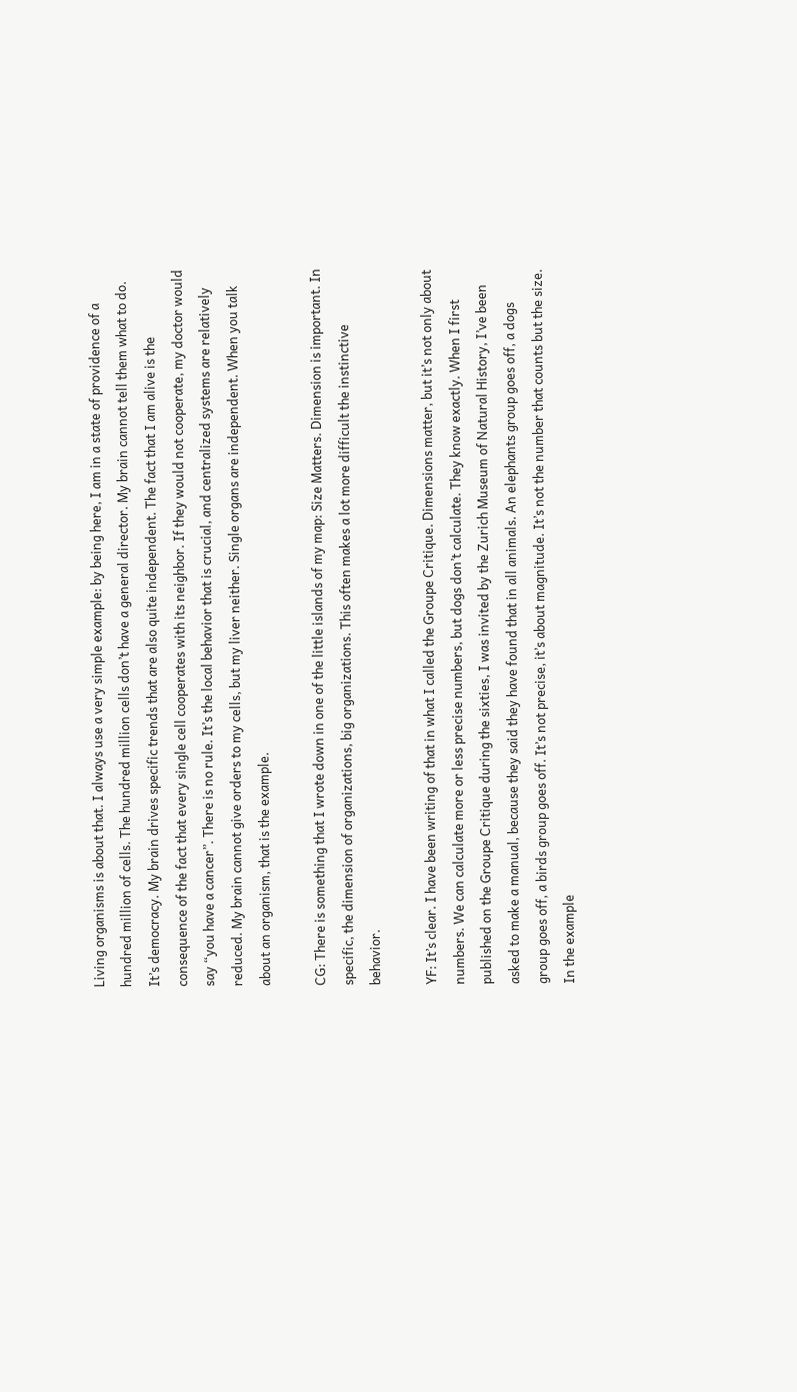Living organisms is about that. I always use a very simple example: by being here, I am in a state of providence of a hundred million of cells. The hundred million cells don’t have a general director. My brain cannot tell them what to do. It’s democracy. My brain drives specific trends that are also quite independent. The fact that I am alive is the consequence of the fact that every single cell cooperates with its neighbor. If they would not cooperate, my doctor would say “you have a cancer”. There is no rule. It’s the local behavior that is crucial, and centralized systems are relatively reduced. My brain cannot give orders to my cells, but my liver neither. Single organs are independent. When you talk about an organism, that is the example.

CG: There is something that I wrote down in one of the little islands of my map: Size Matters. Dimension is important. In specific, the dimension of organizations, big organizations. This often makes a lot more difficult the instinctive behavior.

YF: It’s clear. I have been writing of that in what I called the Groupe Critique. Dimensions matter, but it’s not only about numbers. We can calculate more or less precise numbers, but dogs don’t calculate. They know exactly. When I first published on the Groupe Critique during the sixties, I was invited by the Zurich Museum of Natural History, I’ve been asked to make a manual, because they said they have found that in all animals. An elephants group goes off, a dogs group goes off, a birds group goes off. It’s not precise, it’s about magnitude. It’s not the number that counts but the size. In the example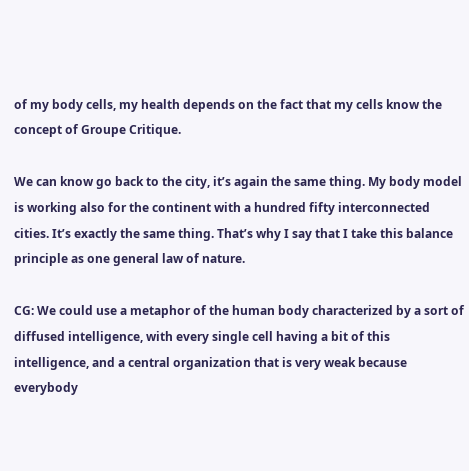of my body cells, my health depends on the fact that my cells know the concept of Groupe Critique.

We can know go back to the city, it’s again the same thing. My body model is working also for the continent with a hundred fifty interconnected cities. It’s exactly the same thing. That’s why I say that I take this balance principle as one general law of nature.

CG: We could use a metaphor of the human body characterized by a sort of diffused intelligence, with every single cell having a bit of this intelligence, and a central organization that is very weak because everybody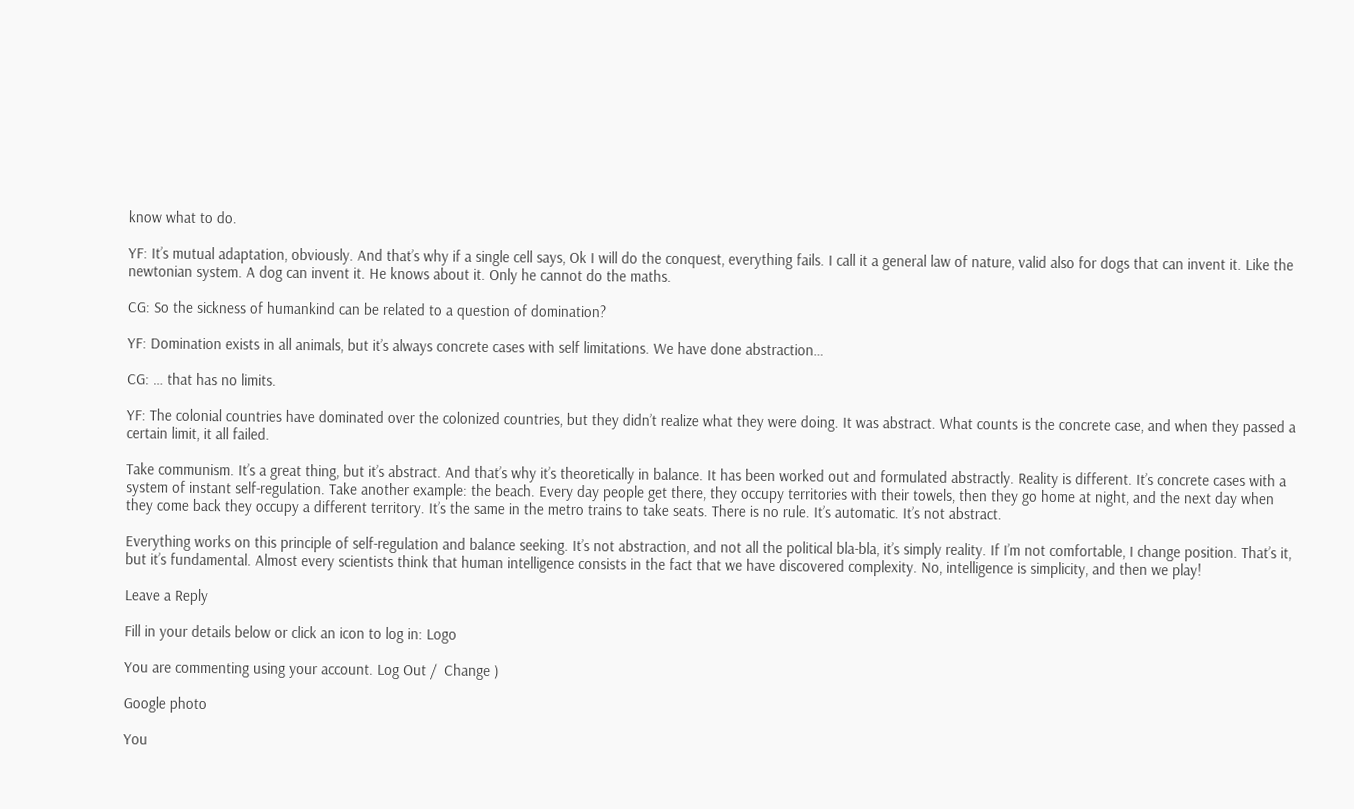know what to do.

YF: It’s mutual adaptation, obviously. And that’s why if a single cell says, Ok I will do the conquest, everything fails. I call it a general law of nature, valid also for dogs that can invent it. Like the newtonian system. A dog can invent it. He knows about it. Only he cannot do the maths.

CG: So the sickness of humankind can be related to a question of domination?

YF: Domination exists in all animals, but it’s always concrete cases with self limitations. We have done abstraction…

CG: … that has no limits.

YF: The colonial countries have dominated over the colonized countries, but they didn’t realize what they were doing. It was abstract. What counts is the concrete case, and when they passed a certain limit, it all failed.

Take communism. It’s a great thing, but it’s abstract. And that’s why it’s theoretically in balance. It has been worked out and formulated abstractly. Reality is different. It’s concrete cases with a system of instant self-regulation. Take another example: the beach. Every day people get there, they occupy territories with their towels, then they go home at night, and the next day when they come back they occupy a different territory. It’s the same in the metro trains to take seats. There is no rule. It’s automatic. It’s not abstract.

Everything works on this principle of self-regulation and balance seeking. It’s not abstraction, and not all the political bla-bla, it’s simply reality. If I’m not comfortable, I change position. That’s it, but it’s fundamental. Almost every scientists think that human intelligence consists in the fact that we have discovered complexity. No, intelligence is simplicity, and then we play!

Leave a Reply

Fill in your details below or click an icon to log in: Logo

You are commenting using your account. Log Out /  Change )

Google photo

You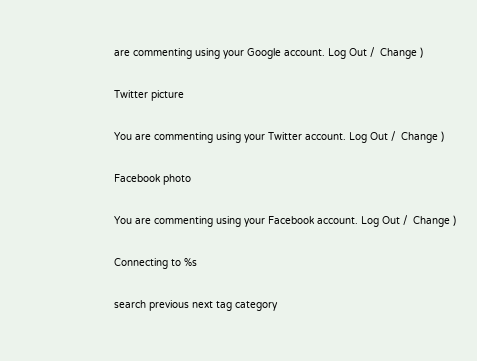are commenting using your Google account. Log Out /  Change )

Twitter picture

You are commenting using your Twitter account. Log Out /  Change )

Facebook photo

You are commenting using your Facebook account. Log Out /  Change )

Connecting to %s

search previous next tag category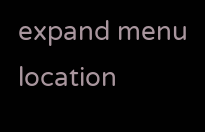expand menu location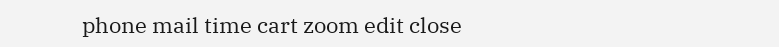phone mail time cart zoom edit close